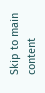Skip to main content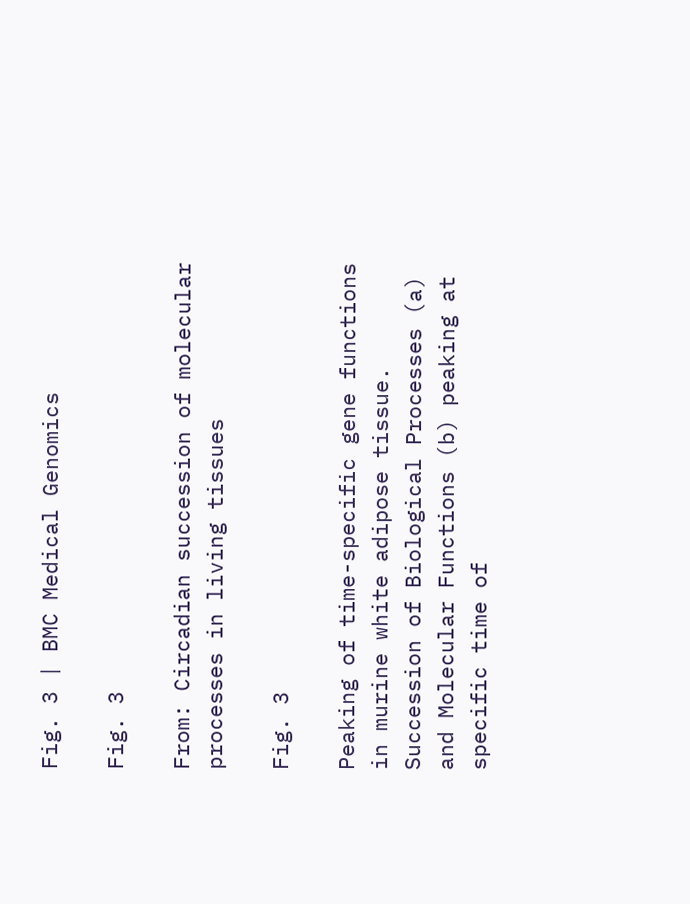Fig. 3 | BMC Medical Genomics

Fig. 3

From: Circadian succession of molecular processes in living tissues

Fig. 3

Peaking of time-specific gene functions in murine white adipose tissue. Succession of Biological Processes (a) and Molecular Functions (b) peaking at specific time of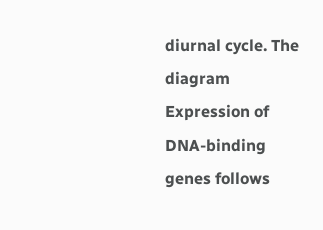diurnal cycle. The diagram Expression of DNA-binding genes follows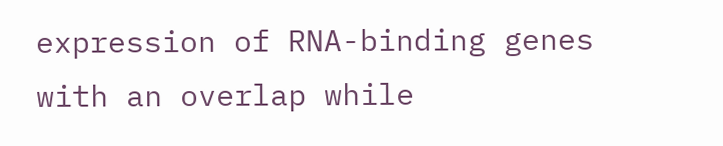expression of RNA-binding genes with an overlap while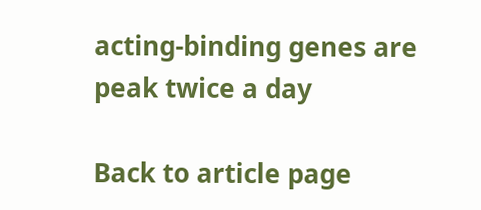acting-binding genes are peak twice a day

Back to article page